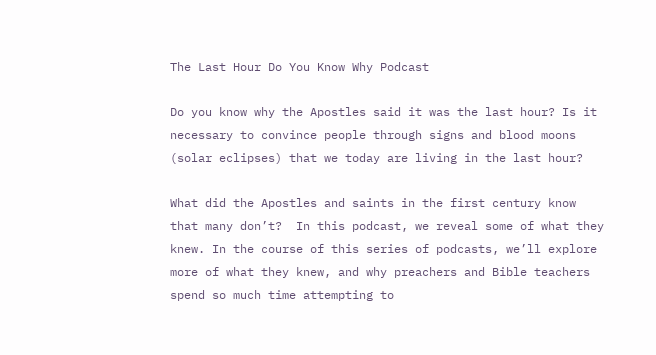The Last Hour Do You Know Why Podcast

Do you know why the Apostles said it was the last hour? Is it necessary to convince people through signs and blood moons (solar eclipses) that we today are living in the last hour?

What did the Apostles and saints in the first century know that many don’t?  In this podcast, we reveal some of what they knew. In the course of this series of podcasts, we’ll explore more of what they knew, and why preachers and Bible teachers spend so much time attempting to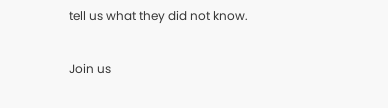tell us what they did not know.

Join us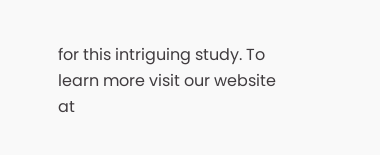for this intriguing study. To learn more visit our website at